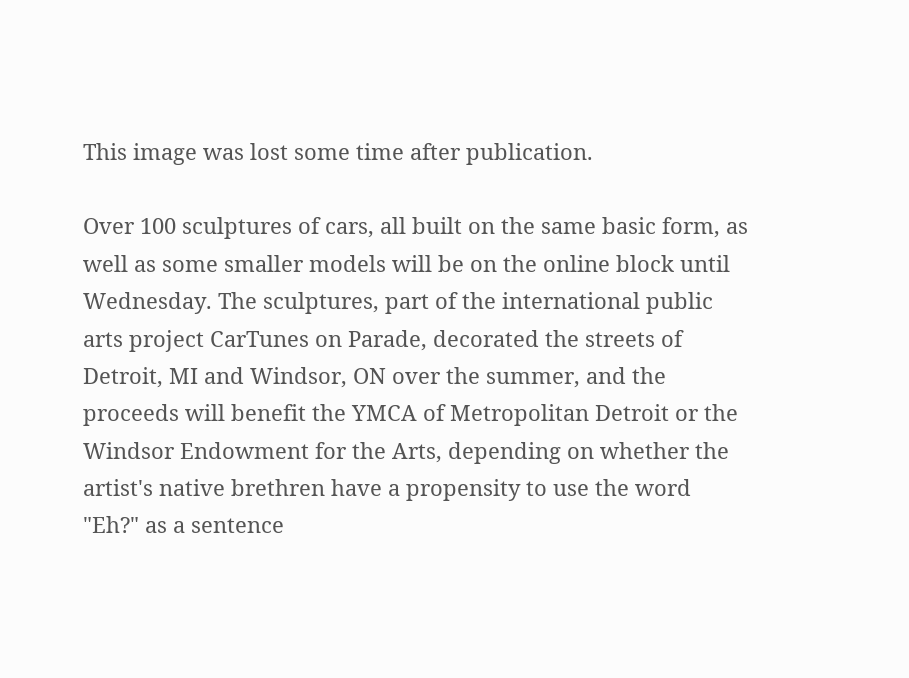This image was lost some time after publication.

Over 100 sculptures of cars, all built on the same basic form, as well as some smaller models will be on the online block until Wednesday. The sculptures, part of the international public arts project CarTunes on Parade, decorated the streets of Detroit, MI and Windsor, ON over the summer, and the proceeds will benefit the YMCA of Metropolitan Detroit or the Windsor Endowment for the Arts, depending on whether the artist's native brethren have a propensity to use the word "Eh?" as a sentence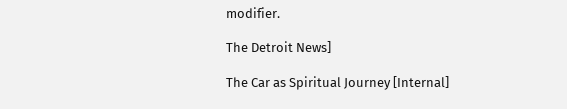modifier.

The Detroit News]

The Car as Spiritual Journey [Internal]